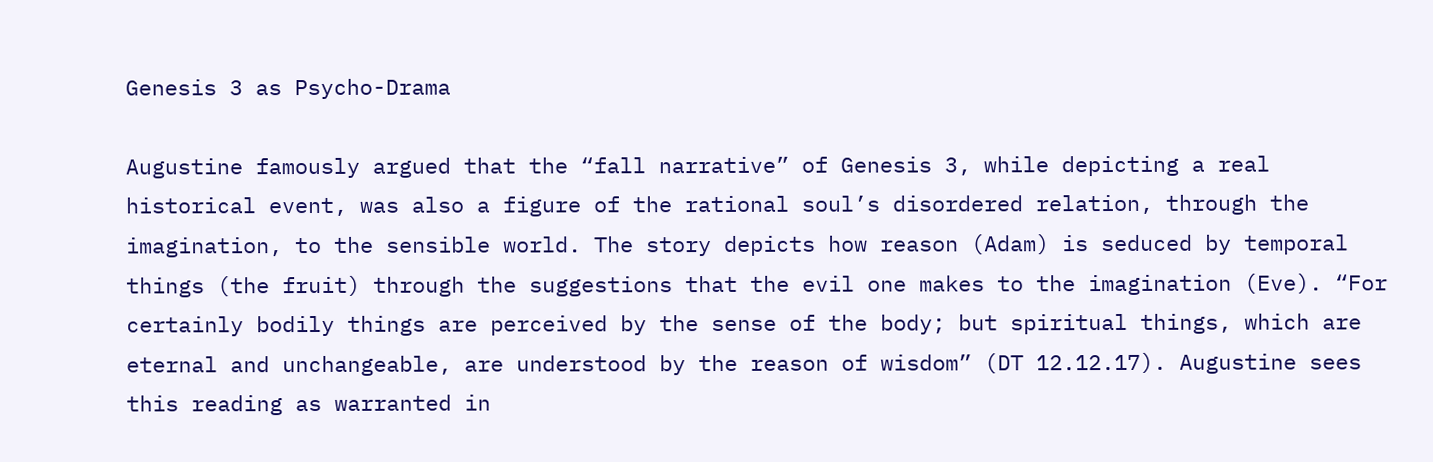Genesis 3 as Psycho-Drama

Augustine famously argued that the “fall narrative” of Genesis 3, while depicting a real historical event, was also a figure of the rational soul’s disordered relation, through the imagination, to the sensible world. The story depicts how reason (Adam) is seduced by temporal things (the fruit) through the suggestions that the evil one makes to the imagination (Eve). “For certainly bodily things are perceived by the sense of the body; but spiritual things, which are eternal and unchangeable, are understood by the reason of wisdom” (DT 12.12.17). Augustine sees this reading as warranted in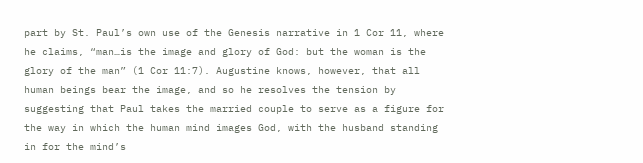part by St. Paul’s own use of the Genesis narrative in 1 Cor 11, where he claims, “man…is the image and glory of God: but the woman is the glory of the man” (1 Cor 11:7). Augustine knows, however, that all human beings bear the image, and so he resolves the tension by suggesting that Paul takes the married couple to serve as a figure for the way in which the human mind images God, with the husband standing in for the mind’s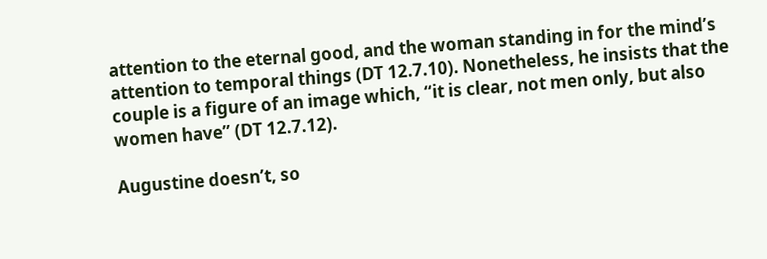attention to the eternal good, and the woman standing in for the mind’s attention to temporal things (DT 12.7.10). Nonetheless, he insists that the couple is a figure of an image which, “it is clear, not men only, but also women have” (DT 12.7.12).

Augustine doesn’t, so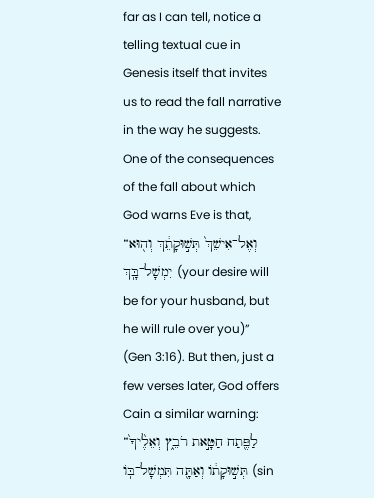far as I can tell, notice a telling textual cue in Genesis itself that invites us to read the fall narrative in the way he suggests. One of the consequences of the fall about which God warns Eve is that, “וְאֶל־אִישֵׁךְ֙ תְּשׁ֣וּקָתֵ֔ךְ וְה֖וּא יִמְשָׁל־בָּֽךְ (your desire will be for your husband, but he will rule over you)” (Gen 3:16). But then, just a few verses later, God offers Cain a similar warning: “לַפֶּ֖תַח חַטָּ֣את רֹבֵ֑ץ וְאֵלֶ֨יךָ֙ תְּשׁ֣וּקָתֹ֔ו וְאַתָּ֖ה תִּמְשָׁל־בֹּֽו (sin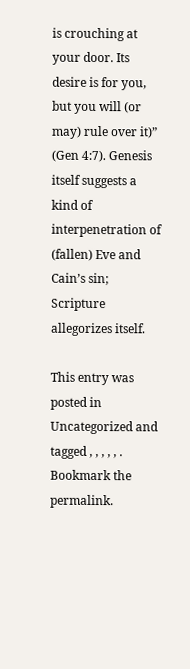is crouching at your door. Its desire is for you, but you will (or may) rule over it)” (Gen 4:7). Genesis itself suggests a kind of interpenetration of (fallen) Eve and Cain’s sin; Scripture allegorizes itself.

This entry was posted in Uncategorized and tagged , , , , , . Bookmark the permalink.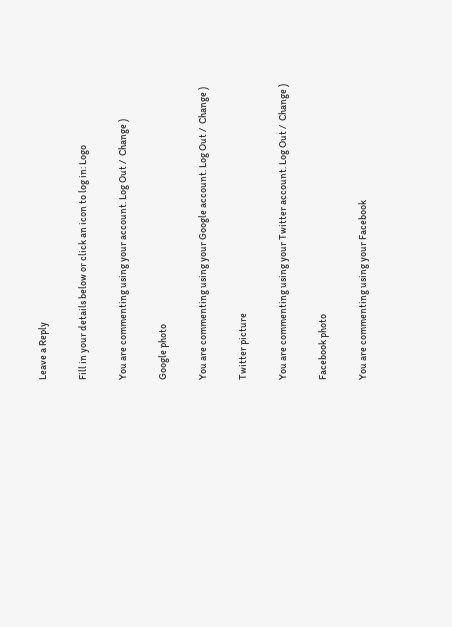Leave a Reply

Fill in your details below or click an icon to log in: Logo

You are commenting using your account. Log Out /  Change )

Google photo

You are commenting using your Google account. Log Out /  Change )

Twitter picture

You are commenting using your Twitter account. Log Out /  Change )

Facebook photo

You are commenting using your Facebook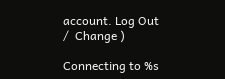account. Log Out /  Change )

Connecting to %s